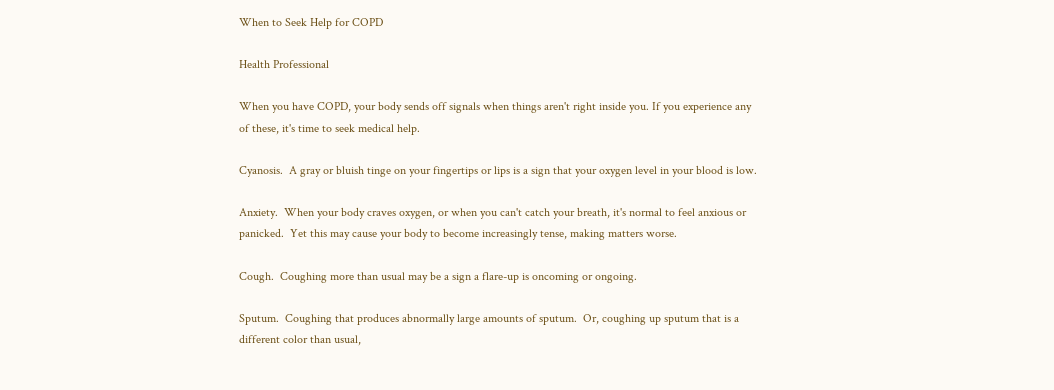When to Seek Help for COPD

Health Professional

When you have COPD, your body sends off signals when things aren't right inside you. If you experience any of these, it's time to seek medical help.

Cyanosis.  A gray or bluish tinge on your fingertips or lips is a sign that your oxygen level in your blood is low.

Anxiety.  When your body craves oxygen, or when you can't catch your breath, it's normal to feel anxious or panicked.  Yet this may cause your body to become increasingly tense, making matters worse.

Cough.  Coughing more than usual may be a sign a flare-up is oncoming or ongoing.

Sputum.  Coughing that produces abnormally large amounts of sputum.  Or, coughing up sputum that is a different color than usual,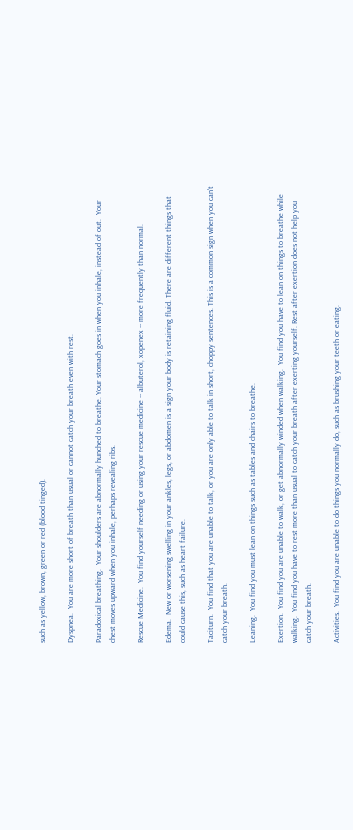such as yellow, brown, green or red (blood tinged).

Dyspnea.  You are more short of breath than usual or cannot catch your breath even with rest.

Paradoxical breathing.  Your shoulders are abnormally hunched to breathe. Your stomach goes in when you inhale, instead of out.  Your chest moves upward when you inhale, perhaps revealing ribs.

Rescue Medicine.  You find yourself needing or using your rescue medicine -- albuterol, xopenex -- more frequently than normal.

Edema.  New or worsening swelling in your ankles, legs, or abdomen is a sign your body is retaining fluid. There are different things that could cause this, such as heart failure.

Taciturn.  You find that you are unable to talk, or you are only able to talk in short, choppy sentences. This is a common sign when you can't catch your breath.

Leaning.  You find you must lean on things such as tables and chairs to breathe.

Exertion.  You find you are unable to walk, or get abnormally winded when walking.  You find you have to lean on things to breathe while walking.  You find you have to rest more than usual to catch your breath after exerting yourself. Rest after exertion does not help you catch your breath.

Activities.  You find you are unable to do things you normally do, such as brushing your teeth or eating.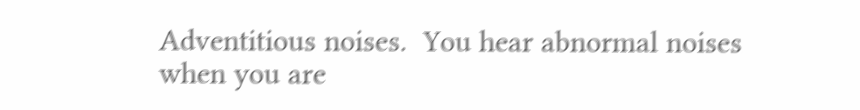Adventitious noises.  You hear abnormal noises when you are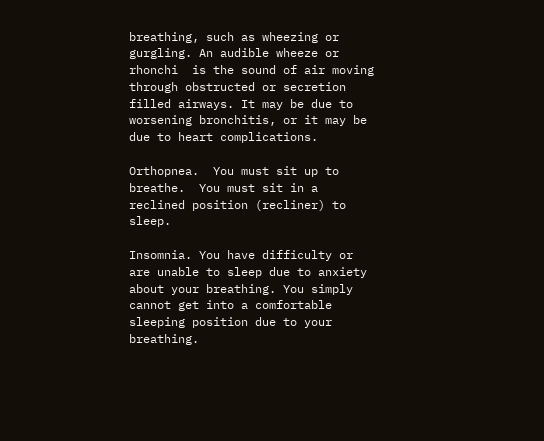breathing, such as wheezing or gurgling. An audible wheeze or rhonchi  is the sound of air moving through obstructed or secretion filled airways. It may be due to worsening bronchitis, or it may be due to heart complications.

Orthopnea.  You must sit up to breathe.  You must sit in a reclined position (recliner) to sleep.

Insomnia. You have difficulty or are unable to sleep due to anxiety about your breathing. You simply cannot get into a comfortable sleeping position due to your breathing.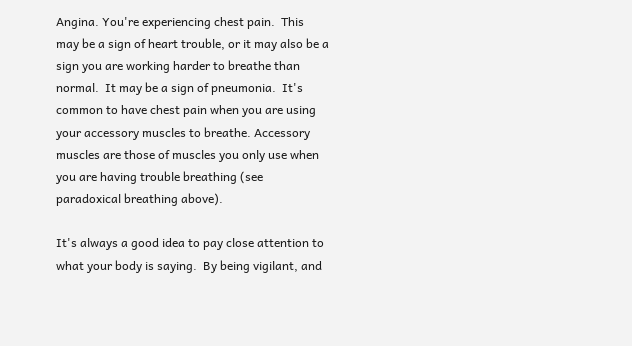Angina. You're experiencing chest pain.  This may be a sign of heart trouble, or it may also be a sign you are working harder to breathe than normal.  It may be a sign of pneumonia.  It's common to have chest pain when you are using your accessory muscles to breathe. Accessory muscles are those of muscles you only use when you are having trouble breathing (see paradoxical breathing above).

It's always a good idea to pay close attention to what your body is saying.  By being vigilant, and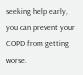seeking help early, you can prevent your COPD from getting worse.